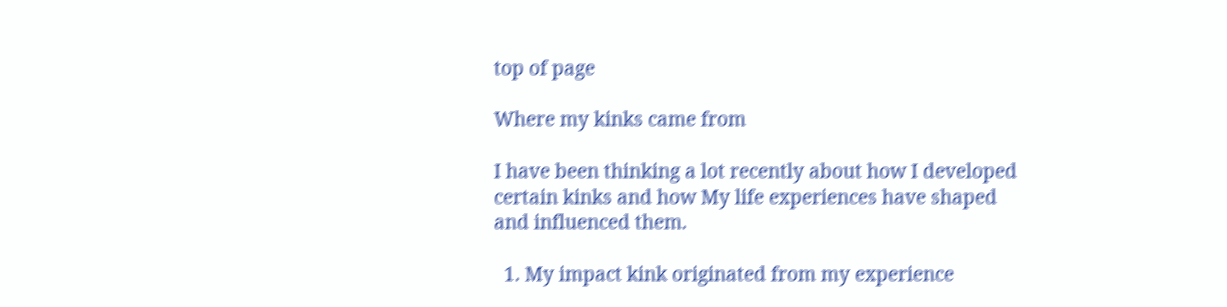top of page

Where my kinks came from

I have been thinking a lot recently about how I developed certain kinks and how My life experiences have shaped and influenced them.

  1. My impact kink originated from my experience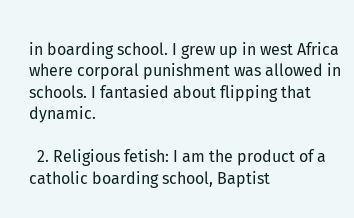in boarding school. I grew up in west Africa where corporal punishment was allowed in schools. I fantasied about flipping that dynamic.

  2. Religious fetish: I am the product of a catholic boarding school, Baptist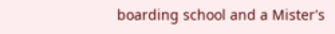boarding school and a Mister's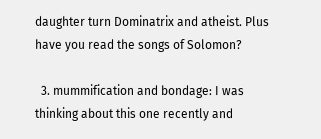daughter turn Dominatrix and atheist. Plus have you read the songs of Solomon?

  3. mummification and bondage: I was thinking about this one recently and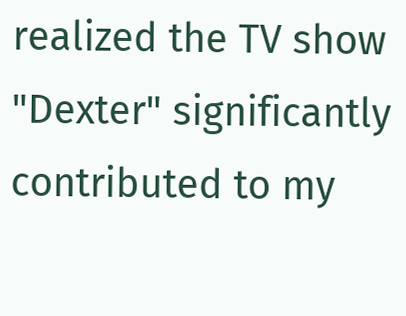realized the TV show "Dexter" significantly contributed to my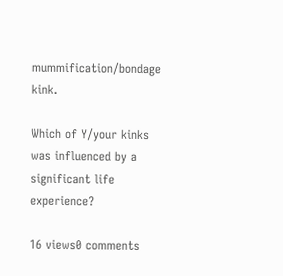mummification/bondage kink.

Which of Y/your kinks was influenced by a significant life experience?

16 views0 comments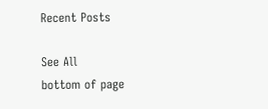Recent Posts

See All
bottom of page